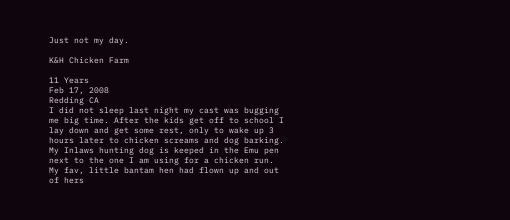Just not my day.

K&H Chicken Farm

11 Years
Feb 17, 2008
Redding CA
I did not sleep last night my cast was bugging me big time. After the kids get off to school I lay down and get some rest, only to wake up 3 hours later to chicken screams and dog barking.
My Inlaws hunting dog is keeped in the Emu pen next to the one I am using for a chicken run. My fav, little bantam hen had flown up and out of hers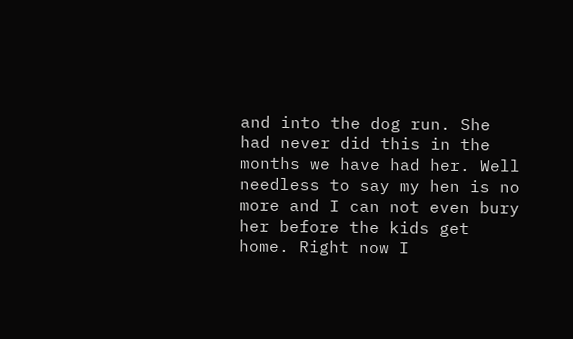and into the dog run. She had never did this in the months we have had her. Well needless to say my hen is no more and I can not even bury her before the kids get home. Right now I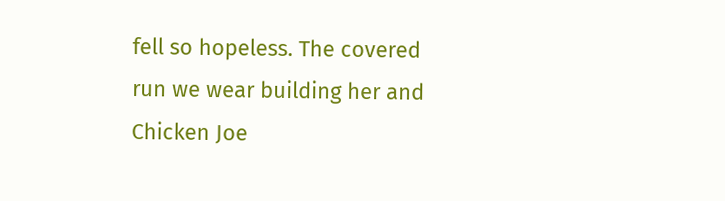fell so hopeless. The covered run we wear building her and Chicken Joe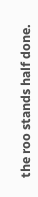the roo stands half done.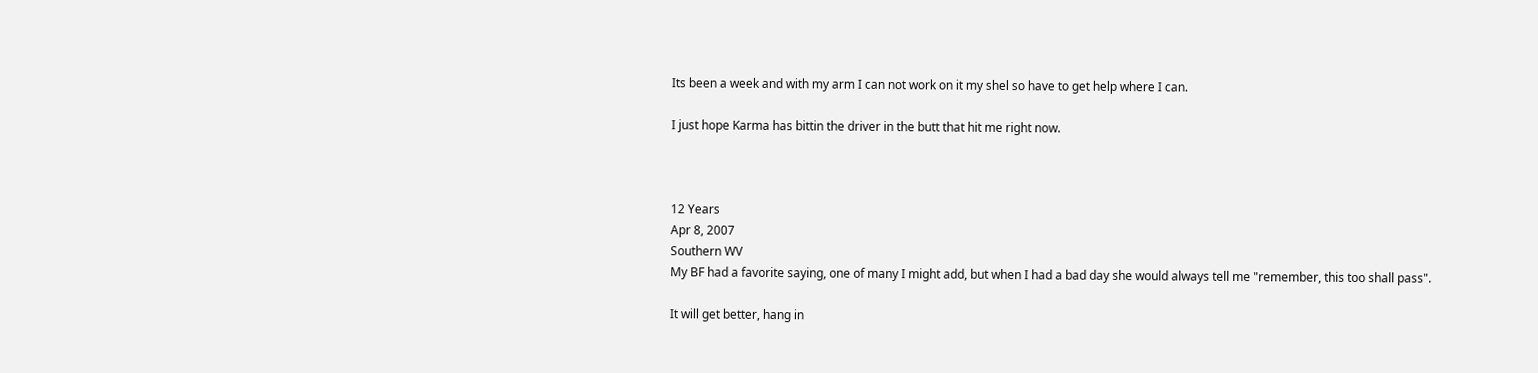Its been a week and with my arm I can not work on it my shel so have to get help where I can.

I just hope Karma has bittin the driver in the butt that hit me right now.



12 Years
Apr 8, 2007
Southern WV
My BF had a favorite saying, one of many I might add, but when I had a bad day she would always tell me "remember, this too shall pass".

It will get better, hang in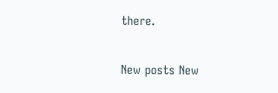there.

New posts New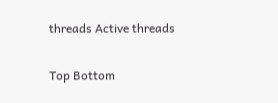threads Active threads

Top Bottom